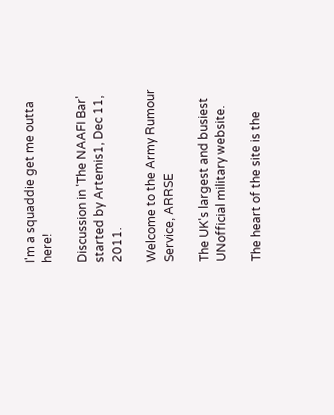I'm a squaddie get me outta here!

Discussion in 'The NAAFI Bar' started by Artemis1, Dec 11, 2011.

Welcome to the Army Rumour Service, ARRSE

The UK's largest and busiest UNofficial military website.

The heart of the site is the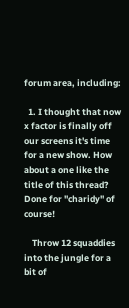forum area, including:

  1. I thought that now x factor is finally off our screens it's time for a new show. How about a one like the title of this thread? Done for "charidy" of course!

    Throw 12 squaddies into the jungle for a bit of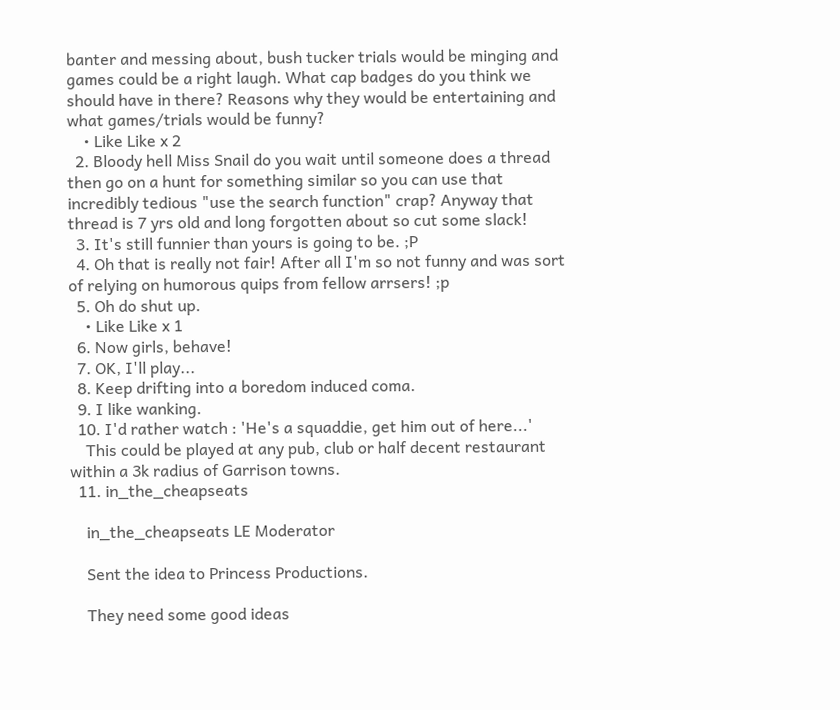banter and messing about, bush tucker trials would be minging and games could be a right laugh. What cap badges do you think we should have in there? Reasons why they would be entertaining and what games/trials would be funny?
    • Like Like x 2
  2. Bloody hell Miss Snail do you wait until someone does a thread then go on a hunt for something similar so you can use that incredibly tedious "use the search function" crap? Anyway that thread is 7 yrs old and long forgotten about so cut some slack!
  3. It's still funnier than yours is going to be. ;P
  4. Oh that is really not fair! After all I'm so not funny and was sort of relying on humorous quips from fellow arrsers! ;p
  5. Oh do shut up.
    • Like Like x 1
  6. Now girls, behave!
  7. OK, I'll play...
  8. Keep drifting into a boredom induced coma.
  9. I like wanking.
  10. I'd rather watch : 'He's a squaddie, get him out of here...'
    This could be played at any pub, club or half decent restaurant within a 3k radius of Garrison towns.
  11. in_the_cheapseats

    in_the_cheapseats LE Moderator

    Sent the idea to Princess Productions.

    They need some good ideas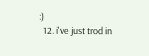:)
  12. i've just trod in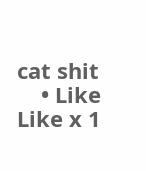cat shit
    • Like Like x 1